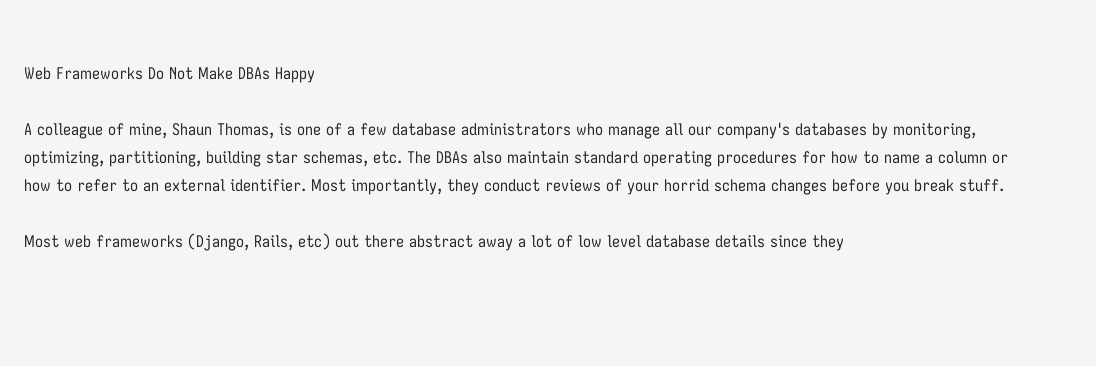Web Frameworks Do Not Make DBAs Happy

A colleague of mine, Shaun Thomas, is one of a few database administrators who manage all our company's databases by monitoring, optimizing, partitioning, building star schemas, etc. The DBAs also maintain standard operating procedures for how to name a column or how to refer to an external identifier. Most importantly, they conduct reviews of your horrid schema changes before you break stuff.

Most web frameworks (Django, Rails, etc) out there abstract away a lot of low level database details since they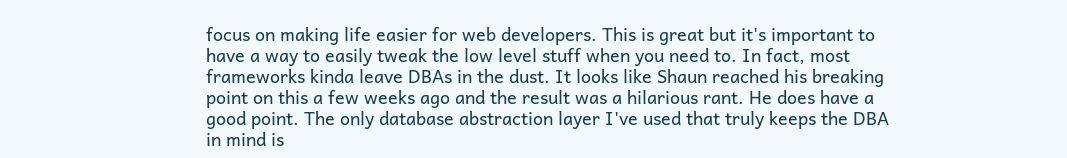focus on making life easier for web developers. This is great but it's important to have a way to easily tweak the low level stuff when you need to. In fact, most frameworks kinda leave DBAs in the dust. It looks like Shaun reached his breaking point on this a few weeks ago and the result was a hilarious rant. He does have a good point. The only database abstraction layer I've used that truly keeps the DBA in mind is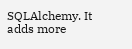SQLAlchemy. It adds more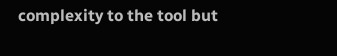complexity to the tool but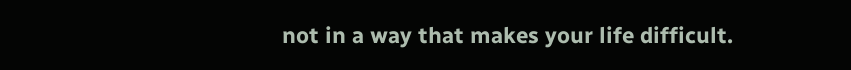not in a way that makes your life difficult.